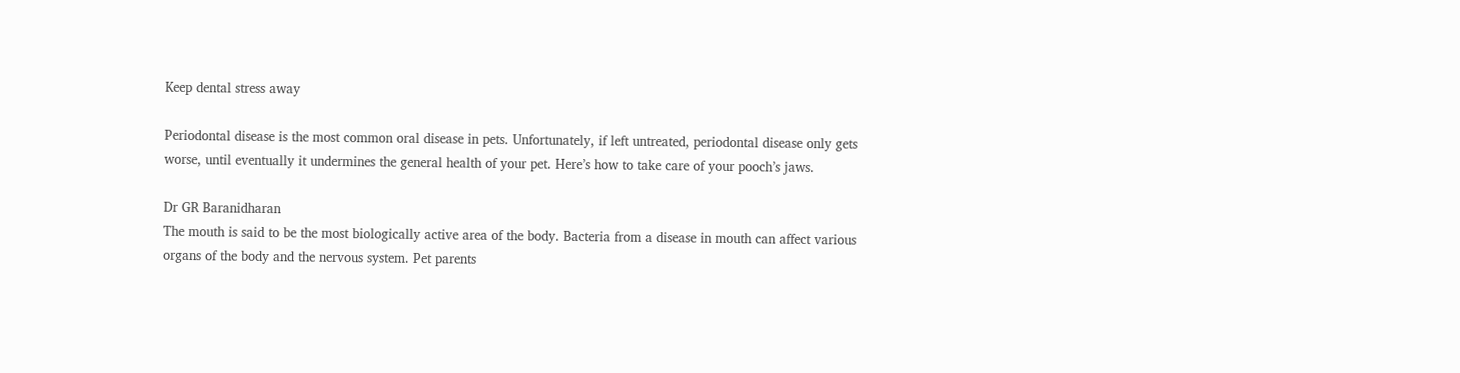Keep dental stress away

Periodontal disease is the most common oral disease in pets. Unfortunately, if left untreated, periodontal disease only gets worse, until eventually it undermines the general health of your pet. Here’s how to take care of your pooch’s jaws.

Dr GR Baranidharan
The mouth is said to be the most biologically active area of the body. Bacteria from a disease in mouth can affect various organs of the body and the nervous system. Pet parents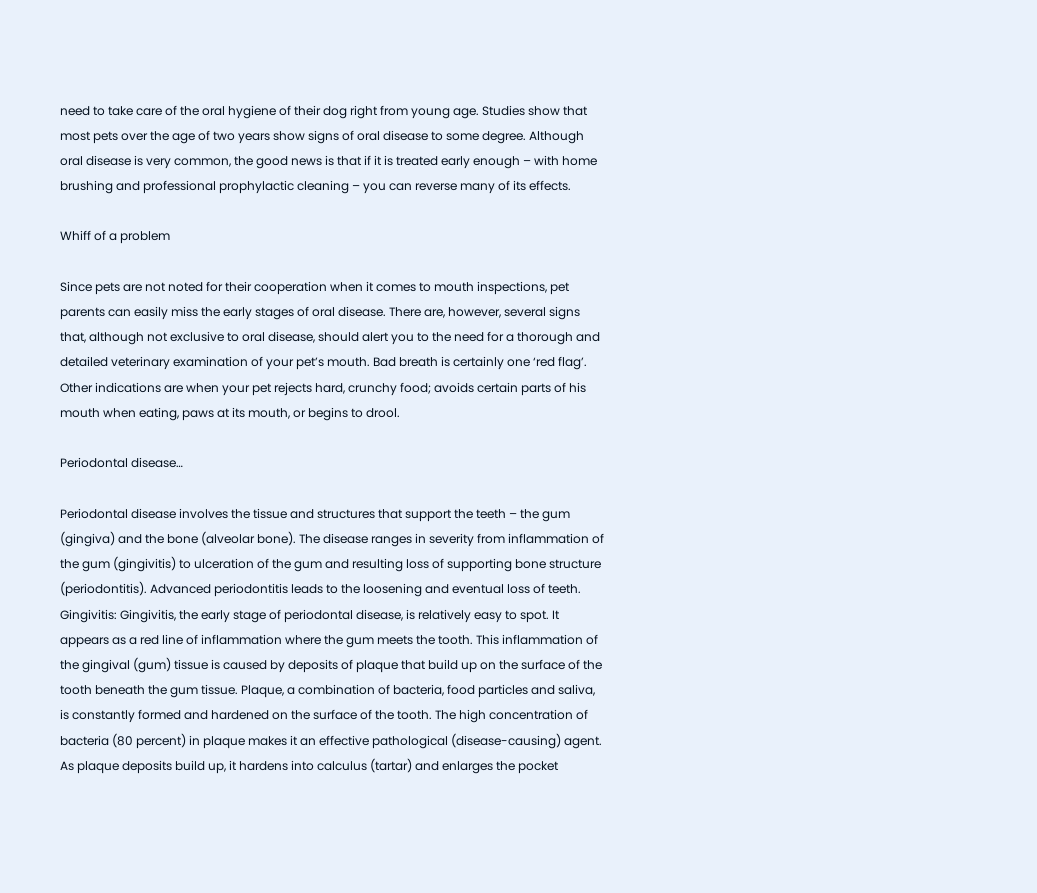need to take care of the oral hygiene of their dog right from young age. Studies show that most pets over the age of two years show signs of oral disease to some degree. Although oral disease is very common, the good news is that if it is treated early enough – with home brushing and professional prophylactic cleaning – you can reverse many of its effects.

Whiff of a problem

Since pets are not noted for their cooperation when it comes to mouth inspections, pet parents can easily miss the early stages of oral disease. There are, however, several signs that, although not exclusive to oral disease, should alert you to the need for a thorough and detailed veterinary examination of your pet’s mouth. Bad breath is certainly one ‘red flag’. Other indications are when your pet rejects hard, crunchy food; avoids certain parts of his mouth when eating, paws at its mouth, or begins to drool.

Periodontal disease…

Periodontal disease involves the tissue and structures that support the teeth – the gum (gingiva) and the bone (alveolar bone). The disease ranges in severity from inflammation of the gum (gingivitis) to ulceration of the gum and resulting loss of supporting bone structure (periodontitis). Advanced periodontitis leads to the loosening and eventual loss of teeth.
Gingivitis: Gingivitis, the early stage of periodontal disease, is relatively easy to spot. It appears as a red line of inflammation where the gum meets the tooth. This inflammation of the gingival (gum) tissue is caused by deposits of plaque that build up on the surface of the tooth beneath the gum tissue. Plaque, a combination of bacteria, food particles and saliva, is constantly formed and hardened on the surface of the tooth. The high concentration of bacteria (80 percent) in plaque makes it an effective pathological (disease-causing) agent.
As plaque deposits build up, it hardens into calculus (tartar) and enlarges the pocket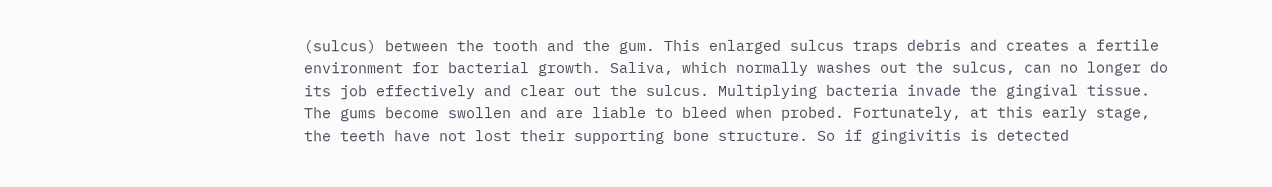(sulcus) between the tooth and the gum. This enlarged sulcus traps debris and creates a fertile environment for bacterial growth. Saliva, which normally washes out the sulcus, can no longer do its job effectively and clear out the sulcus. Multiplying bacteria invade the gingival tissue. The gums become swollen and are liable to bleed when probed. Fortunately, at this early stage, the teeth have not lost their supporting bone structure. So if gingivitis is detected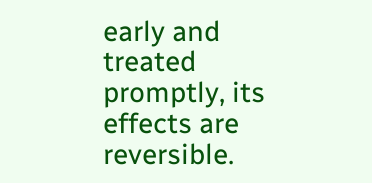early and treated promptly, its effects are reversible.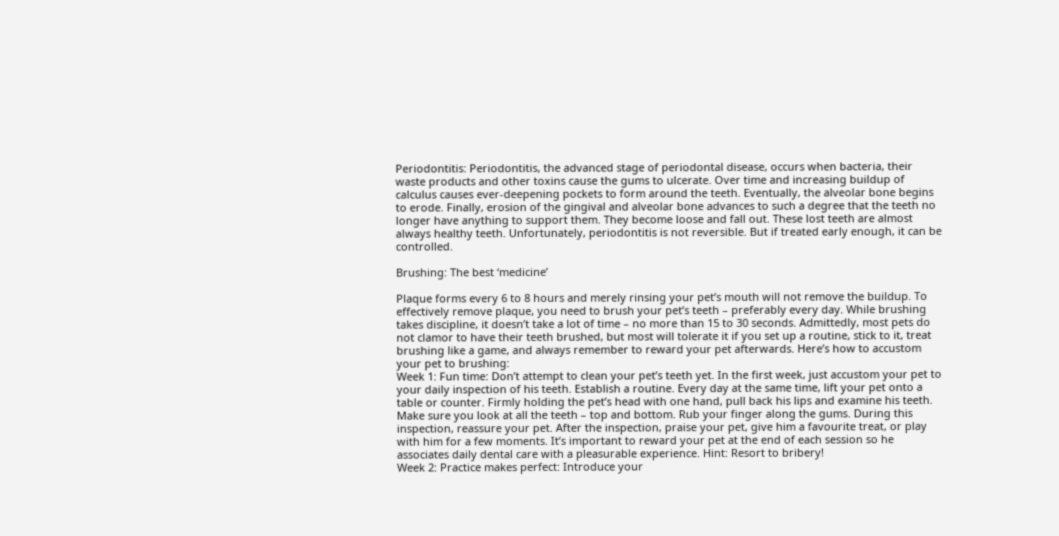Periodontitis: Periodontitis, the advanced stage of periodontal disease, occurs when bacteria, their waste products and other toxins cause the gums to ulcerate. Over time and increasing buildup of calculus causes ever-deepening pockets to form around the teeth. Eventually, the alveolar bone begins to erode. Finally, erosion of the gingival and alveolar bone advances to such a degree that the teeth no longer have anything to support them. They become loose and fall out. These lost teeth are almost always healthy teeth. Unfortunately, periodontitis is not reversible. But if treated early enough, it can be controlled.

Brushing: The best ‘medicine’

Plaque forms every 6 to 8 hours and merely rinsing your pet’s mouth will not remove the buildup. To effectively remove plaque, you need to brush your pet’s teeth – preferably every day. While brushing takes discipline, it doesn’t take a lot of time – no more than 15 to 30 seconds. Admittedly, most pets do not clamor to have their teeth brushed, but most will tolerate it if you set up a routine, stick to it, treat brushing like a game, and always remember to reward your pet afterwards. Here’s how to accustom your pet to brushing:
Week 1: Fun time: Don’t attempt to clean your pet’s teeth yet. In the first week, just accustom your pet to your daily inspection of his teeth. Establish a routine. Every day at the same time, lift your pet onto a table or counter. Firmly holding the pet’s head with one hand, pull back his lips and examine his teeth. Make sure you look at all the teeth – top and bottom. Rub your finger along the gums. During this inspection, reassure your pet. After the inspection, praise your pet, give him a favourite treat, or play with him for a few moments. It’s important to reward your pet at the end of each session so he associates daily dental care with a pleasurable experience. Hint: Resort to bribery!
Week 2: Practice makes perfect: Introduce your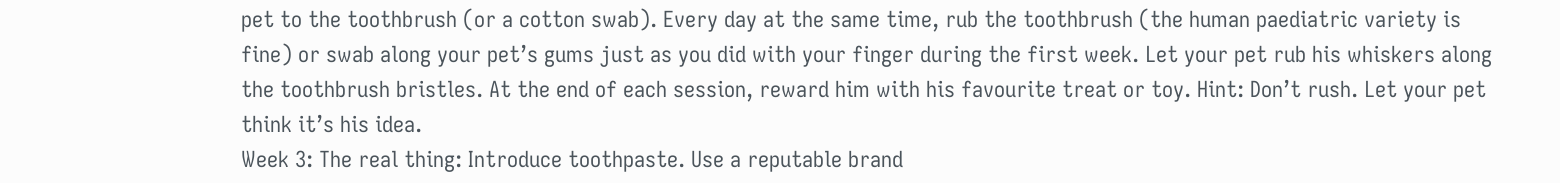pet to the toothbrush (or a cotton swab). Every day at the same time, rub the toothbrush (the human paediatric variety is fine) or swab along your pet’s gums just as you did with your finger during the first week. Let your pet rub his whiskers along the toothbrush bristles. At the end of each session, reward him with his favourite treat or toy. Hint: Don’t rush. Let your pet think it’s his idea.
Week 3: The real thing: Introduce toothpaste. Use a reputable brand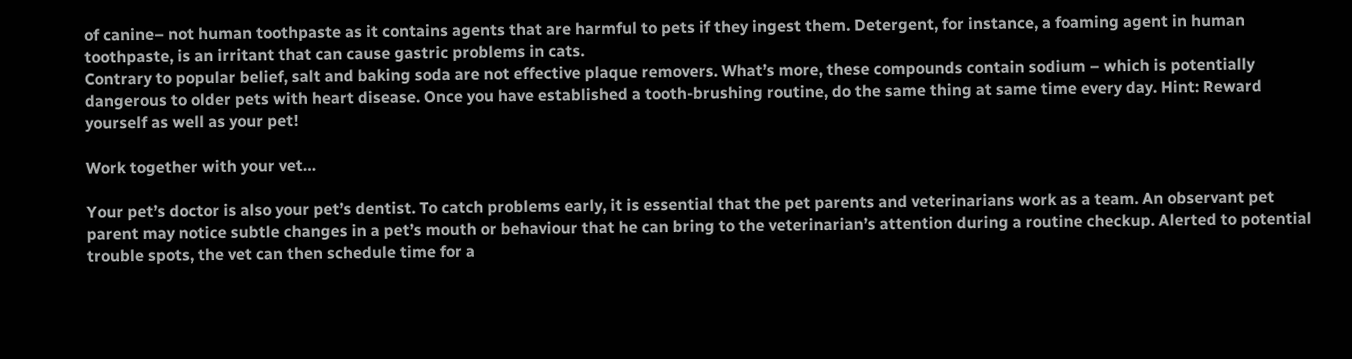of canine– not human toothpaste as it contains agents that are harmful to pets if they ingest them. Detergent, for instance, a foaming agent in human toothpaste, is an irritant that can cause gastric problems in cats.
Contrary to popular belief, salt and baking soda are not effective plaque removers. What’s more, these compounds contain sodium – which is potentially dangerous to older pets with heart disease. Once you have established a tooth-brushing routine, do the same thing at same time every day. Hint: Reward yourself as well as your pet!

Work together with your vet…

Your pet’s doctor is also your pet’s dentist. To catch problems early, it is essential that the pet parents and veterinarians work as a team. An observant pet parent may notice subtle changes in a pet’s mouth or behaviour that he can bring to the veterinarian’s attention during a routine checkup. Alerted to potential trouble spots, the vet can then schedule time for a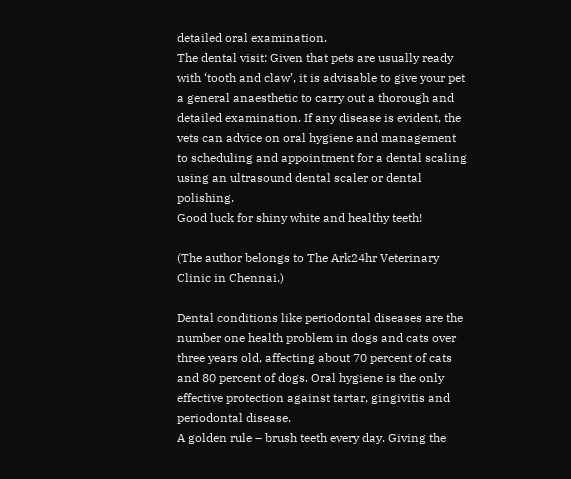detailed oral examination.
The dental visit: Given that pets are usually ready with ‘tooth and claw’, it is advisable to give your pet a general anaesthetic to carry out a thorough and detailed examination. If any disease is evident, the vets can advice on oral hygiene and management to scheduling and appointment for a dental scaling using an ultrasound dental scaler or dental polishing.
Good luck for shiny white and healthy teeth!

(The author belongs to The Ark24hr Veterinary Clinic in Chennai.)

Dental conditions like periodontal diseases are the number one health problem in dogs and cats over three years old, affecting about 70 percent of cats and 80 percent of dogs. Oral hygiene is the only effective protection against tartar, gingivitis and periodontal disease.
A golden rule – brush teeth every day. Giving the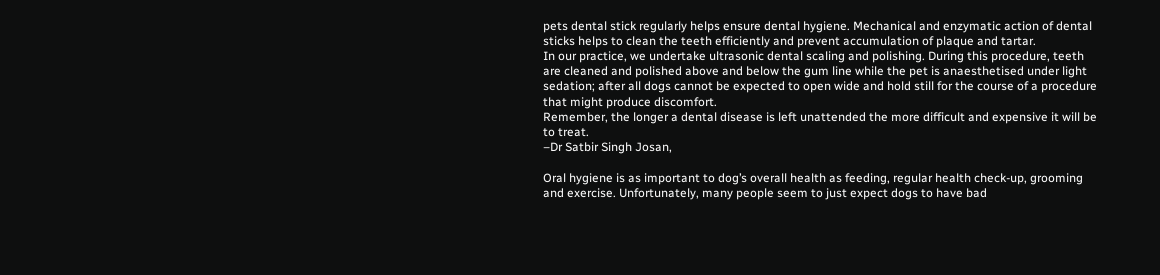pets dental stick regularly helps ensure dental hygiene. Mechanical and enzymatic action of dental sticks helps to clean the teeth efficiently and prevent accumulation of plaque and tartar.
In our practice, we undertake ultrasonic dental scaling and polishing. During this procedure, teeth are cleaned and polished above and below the gum line while the pet is anaesthetised under light sedation; after all dogs cannot be expected to open wide and hold still for the course of a procedure that might produce discomfort.
Remember, the longer a dental disease is left unattended the more difficult and expensive it will be to treat.
–Dr Satbir Singh Josan,

Oral hygiene is as important to dog’s overall health as feeding, regular health check-up, grooming and exercise. Unfortunately, many people seem to just expect dogs to have bad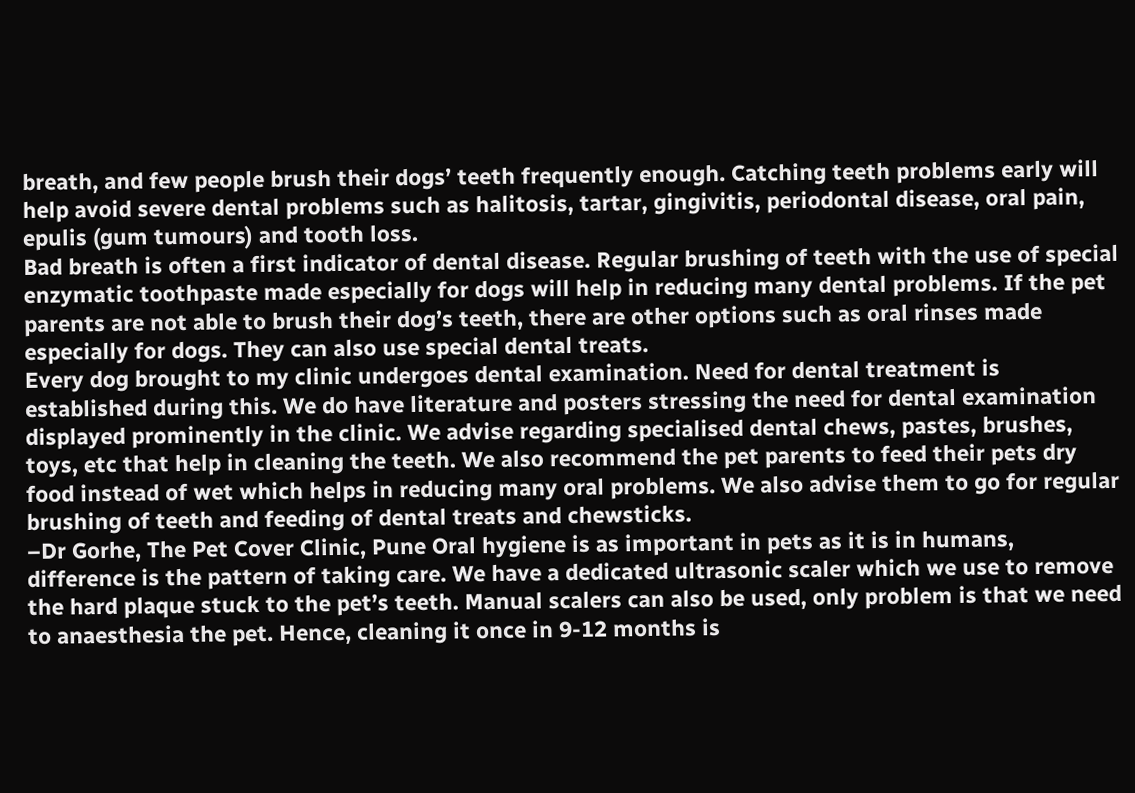breath, and few people brush their dogs’ teeth frequently enough. Catching teeth problems early will help avoid severe dental problems such as halitosis, tartar, gingivitis, periodontal disease, oral pain, epulis (gum tumours) and tooth loss.
Bad breath is often a first indicator of dental disease. Regular brushing of teeth with the use of special enzymatic toothpaste made especially for dogs will help in reducing many dental problems. If the pet parents are not able to brush their dog’s teeth, there are other options such as oral rinses made especially for dogs. They can also use special dental treats.
Every dog brought to my clinic undergoes dental examination. Need for dental treatment is established during this. We do have literature and posters stressing the need for dental examination displayed prominently in the clinic. We advise regarding specialised dental chews, pastes, brushes, toys, etc that help in cleaning the teeth. We also recommend the pet parents to feed their pets dry food instead of wet which helps in reducing many oral problems. We also advise them to go for regular brushing of teeth and feeding of dental treats and chewsticks.
–Dr Gorhe, The Pet Cover Clinic, Pune Oral hygiene is as important in pets as it is in humans, difference is the pattern of taking care. We have a dedicated ultrasonic scaler which we use to remove the hard plaque stuck to the pet’s teeth. Manual scalers can also be used, only problem is that we need to anaesthesia the pet. Hence, cleaning it once in 9-12 months is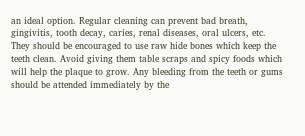an ideal option. Regular cleaning can prevent bad breath, gingivitis, tooth decay, caries, renal diseases, oral ulcers, etc. They should be encouraged to use raw hide bones which keep the teeth clean. Avoid giving them table scraps and spicy foods which will help the plaque to grow. Any bleeding from the teeth or gums should be attended immediately by the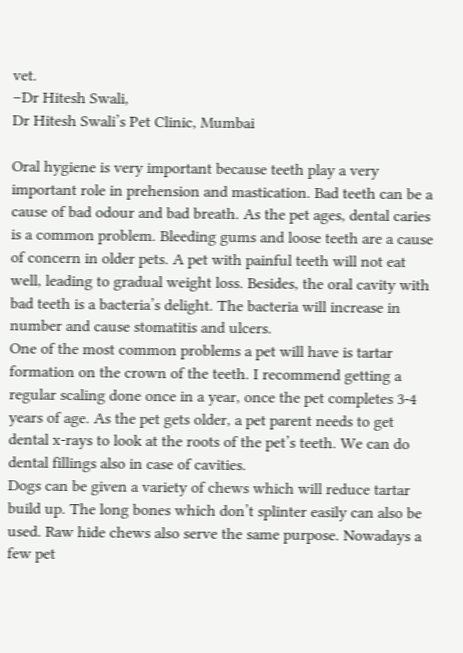vet.
–Dr Hitesh Swali,
Dr Hitesh Swali’s Pet Clinic, Mumbai

Oral hygiene is very important because teeth play a very important role in prehension and mastication. Bad teeth can be a cause of bad odour and bad breath. As the pet ages, dental caries is a common problem. Bleeding gums and loose teeth are a cause of concern in older pets. A pet with painful teeth will not eat well, leading to gradual weight loss. Besides, the oral cavity with bad teeth is a bacteria’s delight. The bacteria will increase in number and cause stomatitis and ulcers.
One of the most common problems a pet will have is tartar formation on the crown of the teeth. I recommend getting a regular scaling done once in a year, once the pet completes 3-4 years of age. As the pet gets older, a pet parent needs to get dental x-rays to look at the roots of the pet’s teeth. We can do dental fillings also in case of cavities.
Dogs can be given a variety of chews which will reduce tartar build up. The long bones which don’t splinter easily can also be used. Raw hide chews also serve the same purpose. Nowadays a few pet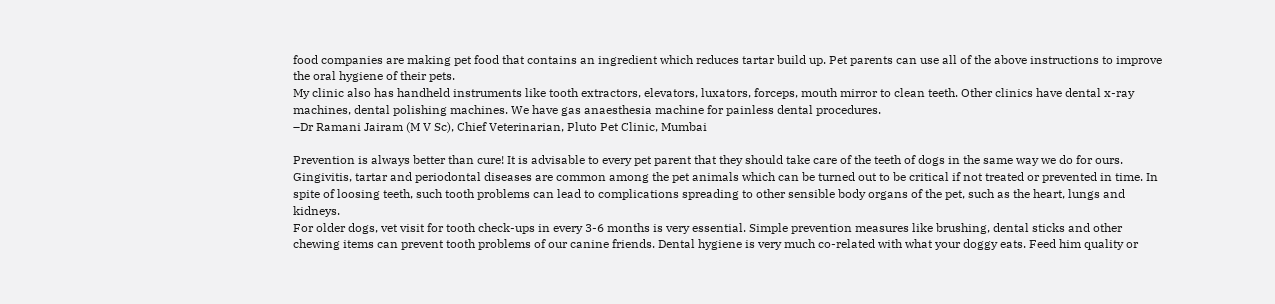food companies are making pet food that contains an ingredient which reduces tartar build up. Pet parents can use all of the above instructions to improve the oral hygiene of their pets.
My clinic also has handheld instruments like tooth extractors, elevators, luxators, forceps, mouth mirror to clean teeth. Other clinics have dental x-ray machines, dental polishing machines. We have gas anaesthesia machine for painless dental procedures.
–Dr Ramani Jairam (M V Sc), Chief Veterinarian, Pluto Pet Clinic, Mumbai

Prevention is always better than cure! It is advisable to every pet parent that they should take care of the teeth of dogs in the same way we do for ours. Gingivitis, tartar and periodontal diseases are common among the pet animals which can be turned out to be critical if not treated or prevented in time. In spite of loosing teeth, such tooth problems can lead to complications spreading to other sensible body organs of the pet, such as the heart, lungs and kidneys.
For older dogs, vet visit for tooth check-ups in every 3-6 months is very essential. Simple prevention measures like brushing, dental sticks and other chewing items can prevent tooth problems of our canine friends. Dental hygiene is very much co-related with what your doggy eats. Feed him quality or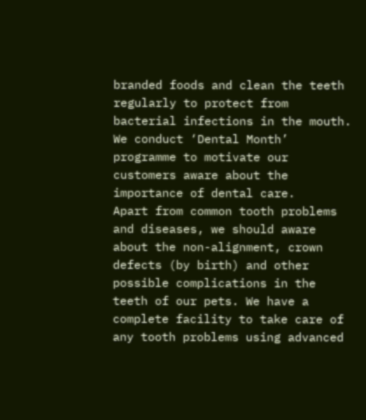branded foods and clean the teeth regularly to protect from bacterial infections in the mouth. We conduct ‘Dental Month’ programme to motivate our customers aware about the importance of dental care.
Apart from common tooth problems and diseases, we should aware about the non-alignment, crown defects (by birth) and other possible complications in the teeth of our pets. We have a complete facility to take care of any tooth problems using advanced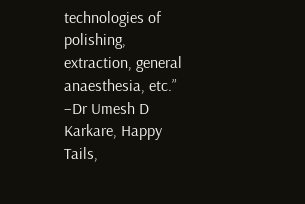technologies of polishing, extraction, general anaesthesia, etc.”
–Dr Umesh D Karkare, Happy Tails,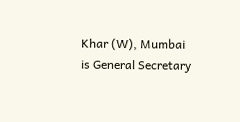Khar (W), Mumbai is General Secretary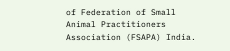of Federation of Small Animal Practitioners Association (FSAPA) India.